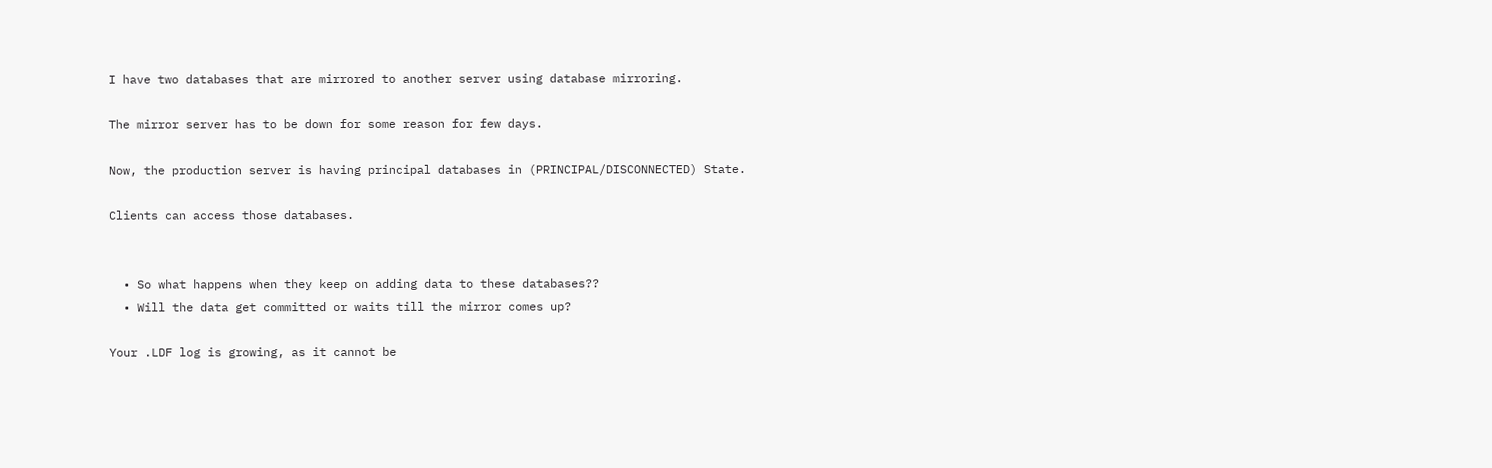I have two databases that are mirrored to another server using database mirroring.

The mirror server has to be down for some reason for few days.

Now, the production server is having principal databases in (PRINCIPAL/DISCONNECTED) State.

Clients can access those databases.


  • So what happens when they keep on adding data to these databases??
  • Will the data get committed or waits till the mirror comes up?

Your .LDF log is growing, as it cannot be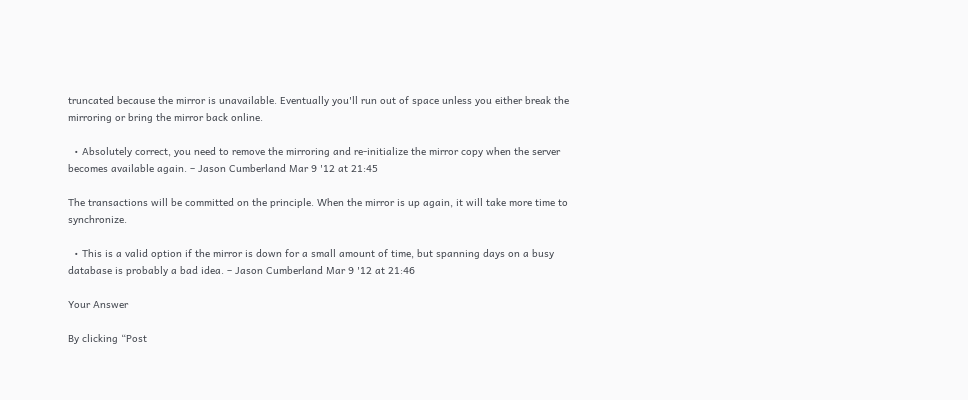truncated because the mirror is unavailable. Eventually you'll run out of space unless you either break the mirroring or bring the mirror back online.

  • Absolutely correct, you need to remove the mirroring and re-initialize the mirror copy when the server becomes available again. – Jason Cumberland Mar 9 '12 at 21:45

The transactions will be committed on the principle. When the mirror is up again, it will take more time to synchronize.

  • This is a valid option if the mirror is down for a small amount of time, but spanning days on a busy database is probably a bad idea. – Jason Cumberland Mar 9 '12 at 21:46

Your Answer

By clicking “Post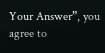Your Answer”, you agree to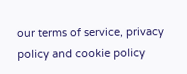our terms of service, privacy policy and cookie policy